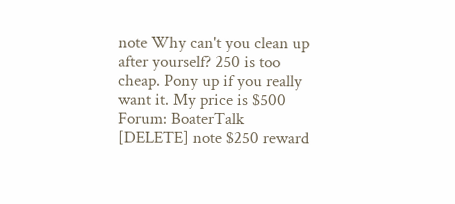note Why can't you clean up after yourself? 250 is too cheap. Pony up if you really want it. My price is $500
Forum: BoaterTalk
[DELETE] note $250 reward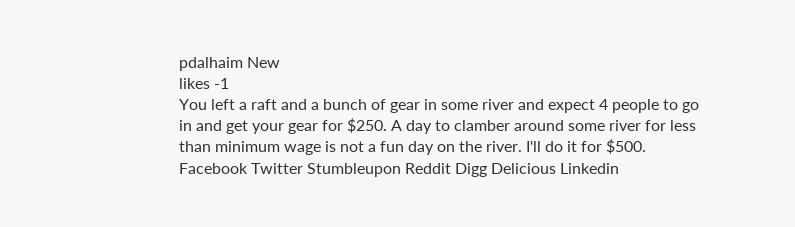pdalhaim New
likes -1
You left a raft and a bunch of gear in some river and expect 4 people to go in and get your gear for $250. A day to clamber around some river for less than minimum wage is not a fun day on the river. I'll do it for $500.
Facebook Twitter Stumbleupon Reddit Digg Delicious Linkedin